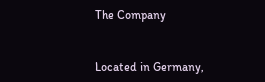The Company


Located in Germany,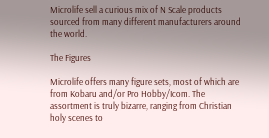Microlife sell a curious mix of N Scale products sourced from many different manufacturers around the world.

The Figures

Microlife offers many figure sets, most of which are from Kobaru and/or Pro Hobby/Icom. The assortment is truly bizarre, ranging from Christian holy scenes to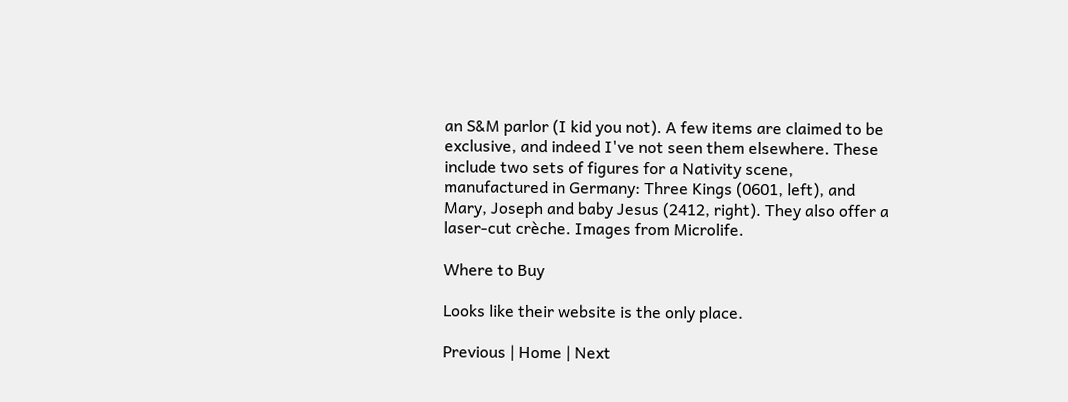an S&M parlor (I kid you not). A few items are claimed to be exclusive, and indeed I've not seen them elsewhere. These include two sets of figures for a Nativity scene, manufactured in Germany: Three Kings (0601, left), and Mary, Joseph and baby Jesus (2412, right). They also offer a laser-cut crèche. Images from Microlife.

Where to Buy

Looks like their website is the only place.

Previous | Home | Next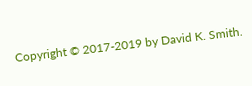Copyright © 2017-2019 by David K. Smith.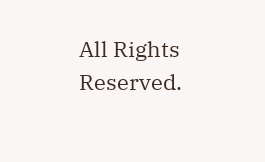All Rights Reserved.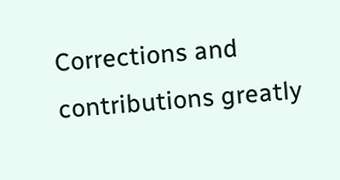Corrections and contributions greatly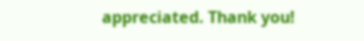appreciated. Thank you!